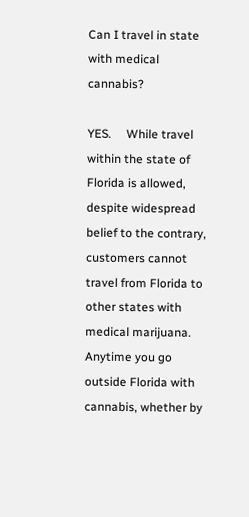Can I travel in state with medical cannabis?

YES.     While travel within the state of Florida is allowed, despite widespread belief to the contrary, customers cannot travel from Florida to other states with medical marijuana. Anytime you go outside Florida with cannabis, whether by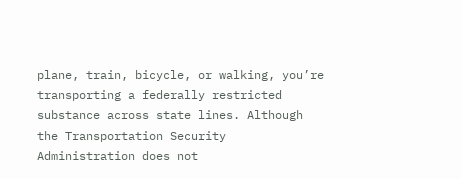plane, train, bicycle, or walking, you’re transporting a federally restricted substance across state lines. Although the Transportation Security Administration does not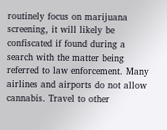routinely focus on marijuana screening, it will likely be confiscated if found during a search with the matter being referred to law enforcement. Many airlines and airports do not allow cannabis. Travel to other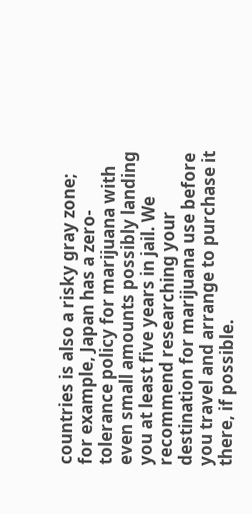countries is also a risky gray zone; for example, Japan has a zero-tolerance policy for marijuana with even small amounts possibly landing you at least five years in jail. We recommend researching your destination for marijuana use before you travel and arrange to purchase it there, if possible.